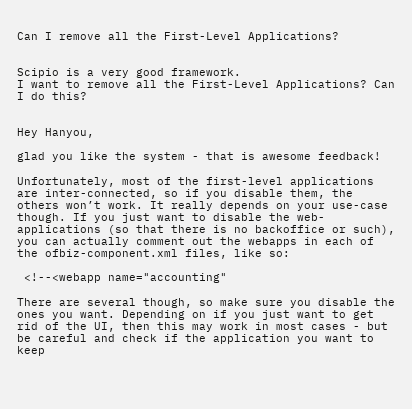Can I remove all the First-Level Applications?


Scipio is a very good framework.
I want to remove all the First-Level Applications? Can I do this?


Hey Hanyou,

glad you like the system - that is awesome feedback!

Unfortunately, most of the first-level applications are inter-connected, so if you disable them, the others won’t work. It really depends on your use-case though. If you just want to disable the web-applications (so that there is no backoffice or such), you can actually comment out the webapps in each of the ofbiz-component.xml files, like so:

 <!--<webapp name="accounting"

There are several though, so make sure you disable the ones you want. Depending on if you just want to get rid of the UI, then this may work in most cases - but be careful and check if the application you want to keep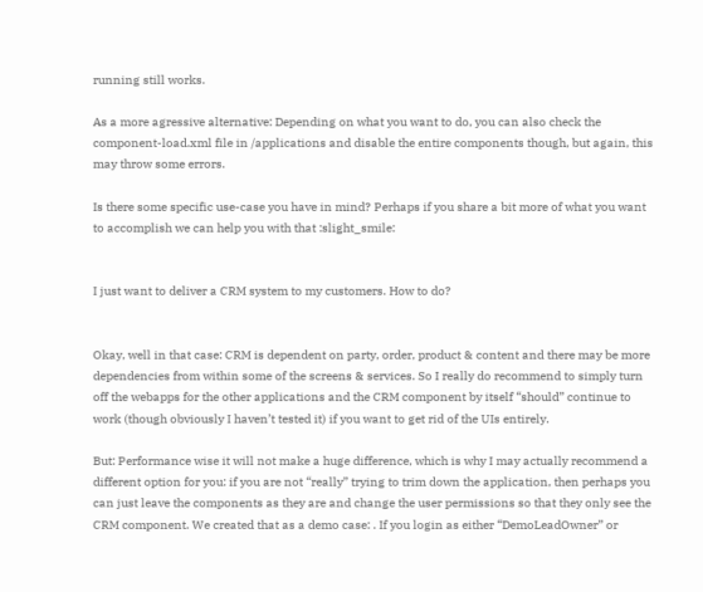running still works.

As a more agressive alternative: Depending on what you want to do, you can also check the component-load.xml file in /applications and disable the entire components though, but again, this may throw some errors.

Is there some specific use-case you have in mind? Perhaps if you share a bit more of what you want to accomplish we can help you with that :slight_smile:


I just want to deliver a CRM system to my customers. How to do?


Okay, well in that case: CRM is dependent on party, order, product & content and there may be more dependencies from within some of the screens & services. So I really do recommend to simply turn off the webapps for the other applications and the CRM component by itself “should” continue to work (though obviously I haven’t tested it) if you want to get rid of the UIs entirely.

But: Performance wise it will not make a huge difference, which is why I may actually recommend a different option for you: if you are not “really” trying to trim down the application, then perhaps you can just leave the components as they are and change the user permissions so that they only see the CRM component. We created that as a demo case: . If you login as either “DemoLeadOwner” or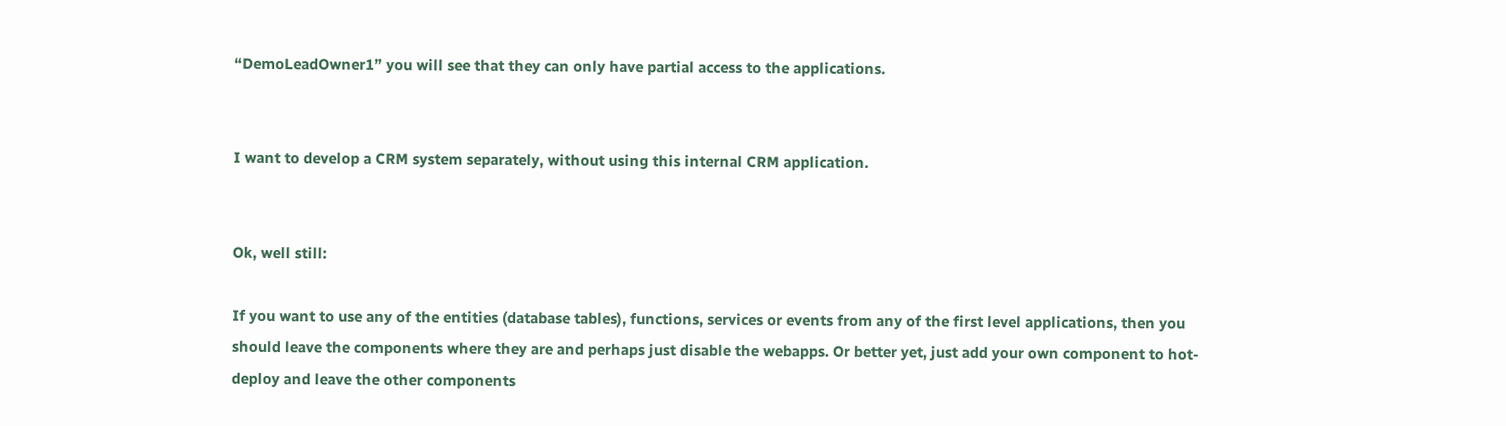“DemoLeadOwner1” you will see that they can only have partial access to the applications.


I want to develop a CRM system separately, without using this internal CRM application.


Ok, well still:

If you want to use any of the entities (database tables), functions, services or events from any of the first level applications, then you should leave the components where they are and perhaps just disable the webapps. Or better yet, just add your own component to hot-deploy and leave the other components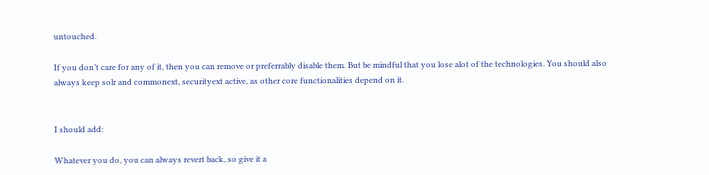untouched.

If you don’t care for any of it, then you can remove or preferrably disable them. But be mindful that you lose alot of the technologies. You should also always keep solr and commonext, securityext active, as other core functionalities depend on it.


I should add:

Whatever you do, you can always revert back, so give it a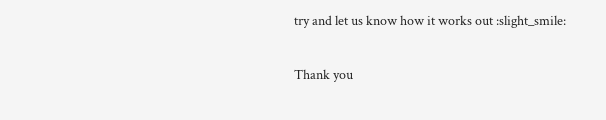try and let us know how it works out :slight_smile:


Thank you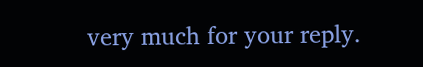very much for your reply.